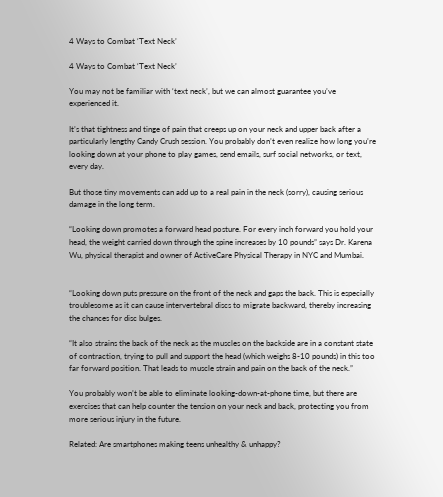4 Ways to Combat ‘Text Neck’

4 Ways to Combat ‘Text Neck’

You may not be familiar with ‘text neck’, but we can almost guarantee you’ve experienced it.

It’s that tightness and tinge of pain that creeps up on your neck and upper back after a particularly lengthy Candy Crush session. You probably don’t even realize how long you’re looking down at your phone to play games, send emails, surf social networks, or text, every day.

But those tiny movements can add up to a real pain in the neck (sorry), causing serious damage in the long term.

“Looking down promotes a forward head posture. For every inch forward you hold your head, the weight carried down through the spine increases by 10 pounds” says Dr. Karena Wu, physical therapist and owner of ActiveCare Physical Therapy in NYC and Mumbai.


“Looking down puts pressure on the front of the neck and gaps the back. This is especially troublesome as it can cause intervertebral discs to migrate backward, thereby increasing the chances for disc bulges.

“It also strains the back of the neck as the muscles on the backside are in a constant state of contraction, trying to pull and support the head (which weighs 8-10 pounds) in this too far forward position. That leads to muscle strain and pain on the back of the neck.”

You probably won’t be able to eliminate looking-down-at-phone time, but there are exercises that can help counter the tension on your neck and back, protecting you from more serious injury in the future.

Related: Are smartphones making teens unhealthy & unhappy?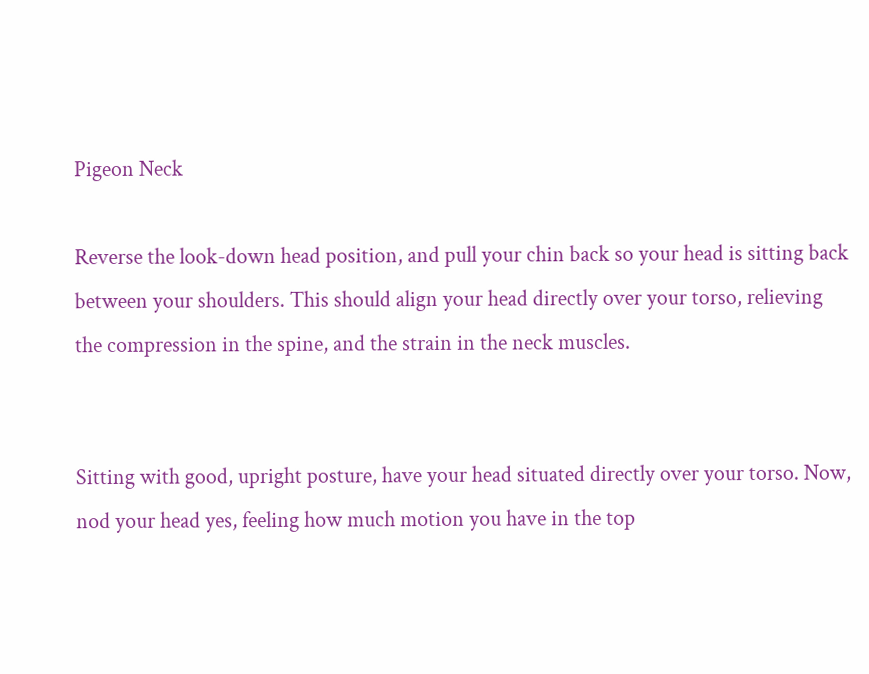Pigeon Neck

Reverse the look-down head position, and pull your chin back so your head is sitting back between your shoulders. This should align your head directly over your torso, relieving the compression in the spine, and the strain in the neck muscles.


Sitting with good, upright posture, have your head situated directly over your torso. Now, nod your head yes, feeling how much motion you have in the top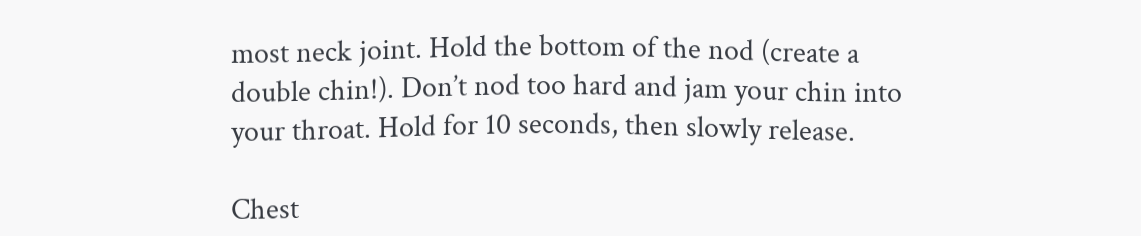most neck joint. Hold the bottom of the nod (create a double chin!). Don’t nod too hard and jam your chin into your throat. Hold for 10 seconds, then slowly release.

Chest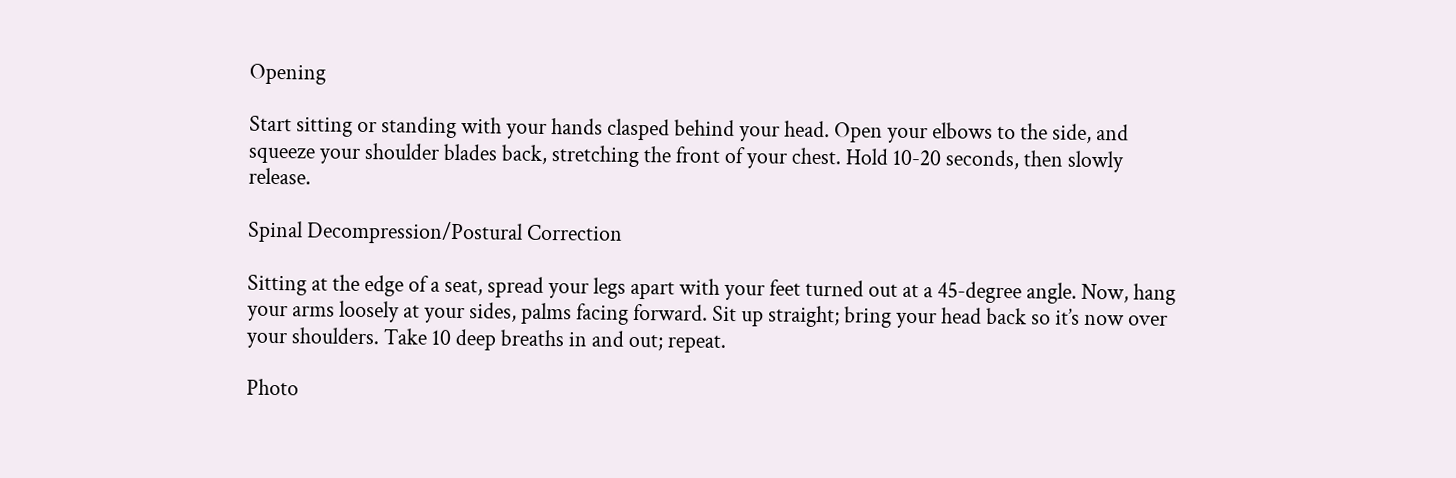Opening

Start sitting or standing with your hands clasped behind your head. Open your elbows to the side, and squeeze your shoulder blades back, stretching the front of your chest. Hold 10-20 seconds, then slowly release.

Spinal Decompression/Postural Correction

Sitting at the edge of a seat, spread your legs apart with your feet turned out at a 45-degree angle. Now, hang your arms loosely at your sides, palms facing forward. Sit up straight; bring your head back so it’s now over your shoulders. Take 10 deep breaths in and out; repeat.

Photo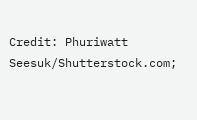Credit: Phuriwatt Seesuk/Shutterstock.com;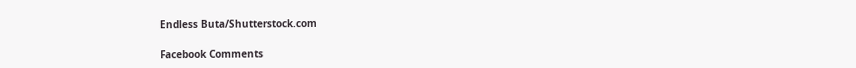Endless Buta/Shutterstock.com

Facebook Comments